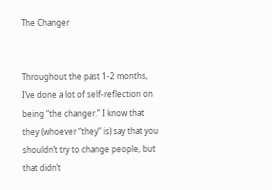The Changer


Throughout the past 1-2 months, I’ve done a lot of self-reflection on being “the changer.” I know that they (whoever “they” is) say that you shouldn’t try to change people, but that didn’t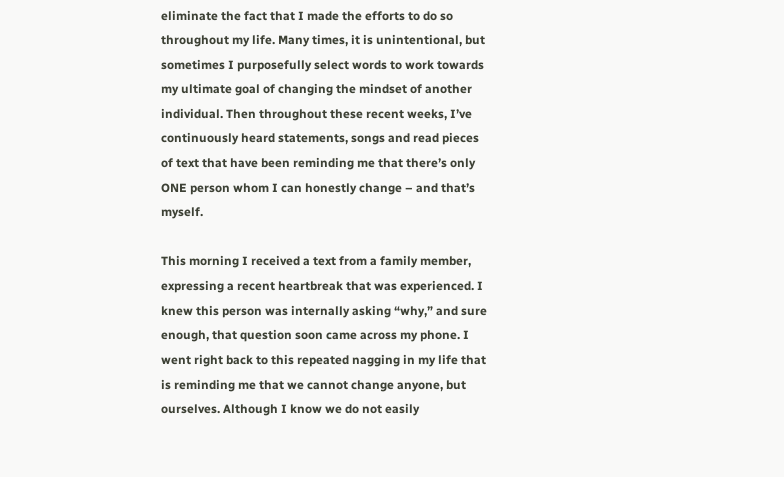eliminate the fact that I made the efforts to do so throughout my life. Many times, it is unintentional, but sometimes I purposefully select words to work towards my ultimate goal of changing the mindset of another individual. Then throughout these recent weeks, I’ve continuously heard statements, songs and read pieces of text that have been reminding me that there’s only ONE person whom I can honestly change – and that’s myself.

This morning I received a text from a family member, expressing a recent heartbreak that was experienced. I knew this person was internally asking “why,” and sure enough, that question soon came across my phone. I went right back to this repeated nagging in my life that is reminding me that we cannot change anyone, but ourselves. Although I know we do not easily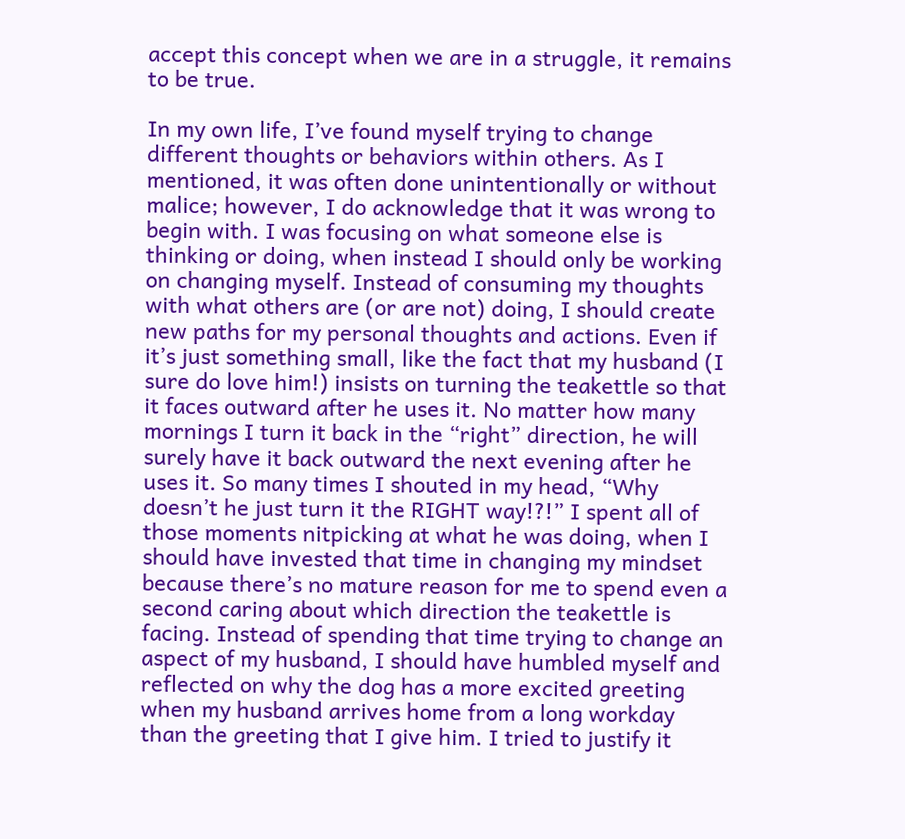accept this concept when we are in a struggle, it remains to be true.

In my own life, I’ve found myself trying to change different thoughts or behaviors within others. As I mentioned, it was often done unintentionally or without malice; however, I do acknowledge that it was wrong to begin with. I was focusing on what someone else is thinking or doing, when instead I should only be working on changing myself. Instead of consuming my thoughts with what others are (or are not) doing, I should create new paths for my personal thoughts and actions. Even if it’s just something small, like the fact that my husband (I sure do love him!) insists on turning the teakettle so that it faces outward after he uses it. No matter how many mornings I turn it back in the “right” direction, he will surely have it back outward the next evening after he uses it. So many times I shouted in my head, “Why doesn’t he just turn it the RIGHT way!?!” I spent all of those moments nitpicking at what he was doing, when I should have invested that time in changing my mindset because there’s no mature reason for me to spend even a second caring about which direction the teakettle is facing. Instead of spending that time trying to change an aspect of my husband, I should have humbled myself and reflected on why the dog has a more excited greeting when my husband arrives home from a long workday than the greeting that I give him. I tried to justify it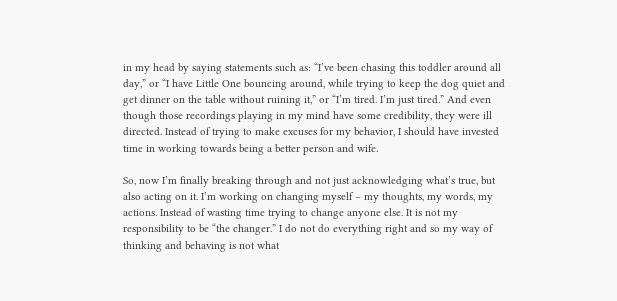in my head by saying statements such as: “I’ve been chasing this toddler around all day,” or “I have Little One bouncing around, while trying to keep the dog quiet and get dinner on the table without ruining it,” or “I’m tired. I’m just tired.” And even though those recordings playing in my mind have some credibility, they were ill directed. Instead of trying to make excuses for my behavior, I should have invested time in working towards being a better person and wife.

So, now I’m finally breaking through and not just acknowledging what’s true, but also acting on it. I’m working on changing myself – my thoughts, my words, my actions. Instead of wasting time trying to change anyone else. It is not my responsibility to be “the changer.” I do not do everything right and so my way of thinking and behaving is not what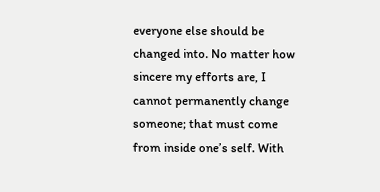everyone else should be changed into. No matter how sincere my efforts are, I cannot permanently change someone; that must come from inside one’s self. With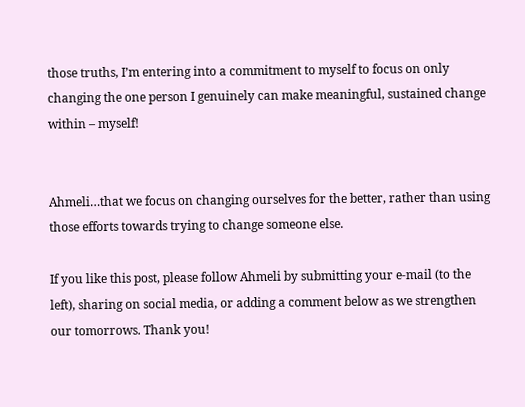those truths, I’m entering into a commitment to myself to focus on only changing the one person I genuinely can make meaningful, sustained change within – myself!


Ahmeli…that we focus on changing ourselves for the better, rather than using those efforts towards trying to change someone else.

If you like this post, please follow Ahmeli by submitting your e-mail (to the left), sharing on social media, or adding a comment below as we strengthen our tomorrows. Thank you!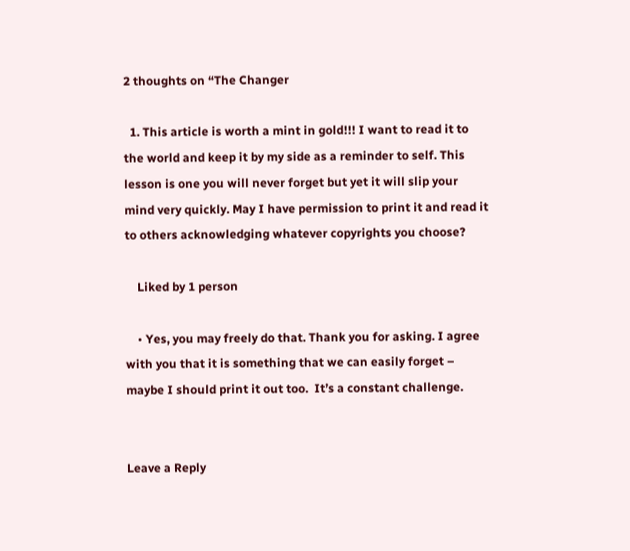2 thoughts on “The Changer

  1. This article is worth a mint in gold!!! I want to read it to the world and keep it by my side as a reminder to self. This lesson is one you will never forget but yet it will slip your mind very quickly. May I have permission to print it and read it to others acknowledging whatever copyrights you choose?

    Liked by 1 person

    • Yes, you may freely do that. Thank you for asking. I agree with you that it is something that we can easily forget – maybe I should print it out too.  It’s a constant challenge.


Leave a Reply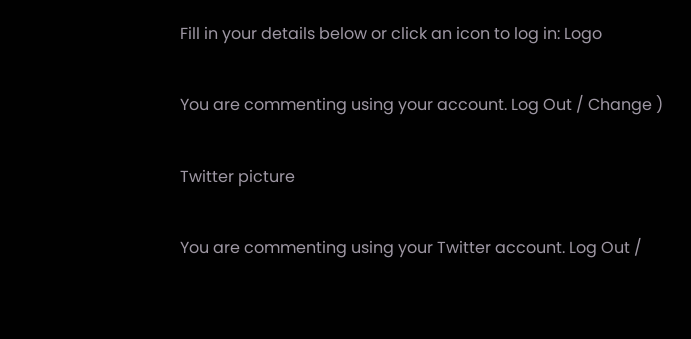Fill in your details below or click an icon to log in: Logo

You are commenting using your account. Log Out / Change )

Twitter picture

You are commenting using your Twitter account. Log Out /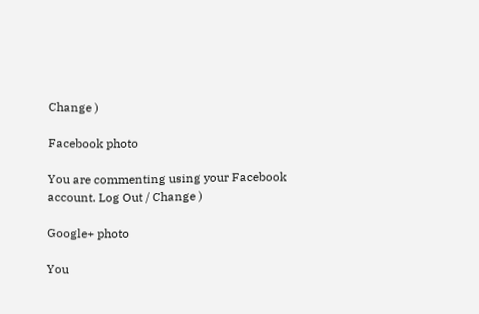Change )

Facebook photo

You are commenting using your Facebook account. Log Out / Change )

Google+ photo

You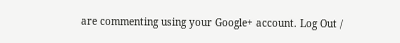are commenting using your Google+ account. Log Out /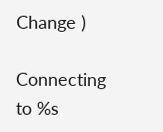Change )

Connecting to %s